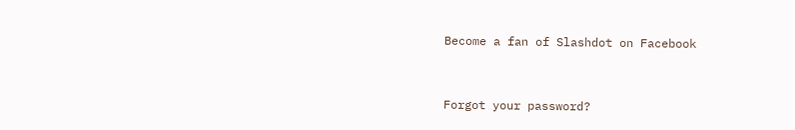Become a fan of Slashdot on Facebook


Forgot your password?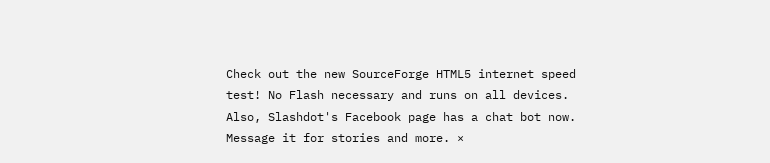Check out the new SourceForge HTML5 internet speed test! No Flash necessary and runs on all devices. Also, Slashdot's Facebook page has a chat bot now. Message it for stories and more. ×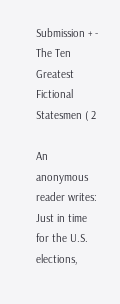Submission + - The Ten Greatest Fictional Statesmen ( 2

An anonymous reader writes: Just in time for the U.S. elections,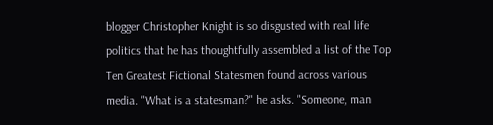blogger Christopher Knight is so disgusted with real life politics that he has thoughtfully assembled a list of the Top Ten Greatest Fictional Statesmen found across various media. "What is a statesman?" he asks. "Someone, man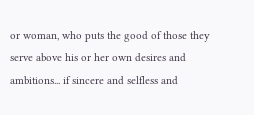or woman, who puts the good of those they serve above his or her own desires and ambitions... if sincere and selfless and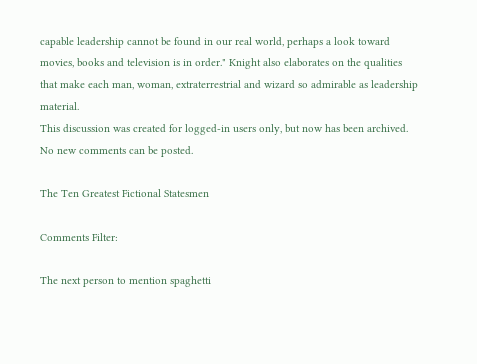capable leadership cannot be found in our real world, perhaps a look toward movies, books and television is in order." Knight also elaborates on the qualities that make each man, woman, extraterrestrial and wizard so admirable as leadership material.
This discussion was created for logged-in users only, but now has been archived. No new comments can be posted.

The Ten Greatest Fictional Statesmen

Comments Filter:

The next person to mention spaghetti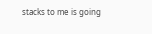stacks to me is going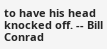to have his head knocked off. -- Bill Conrad